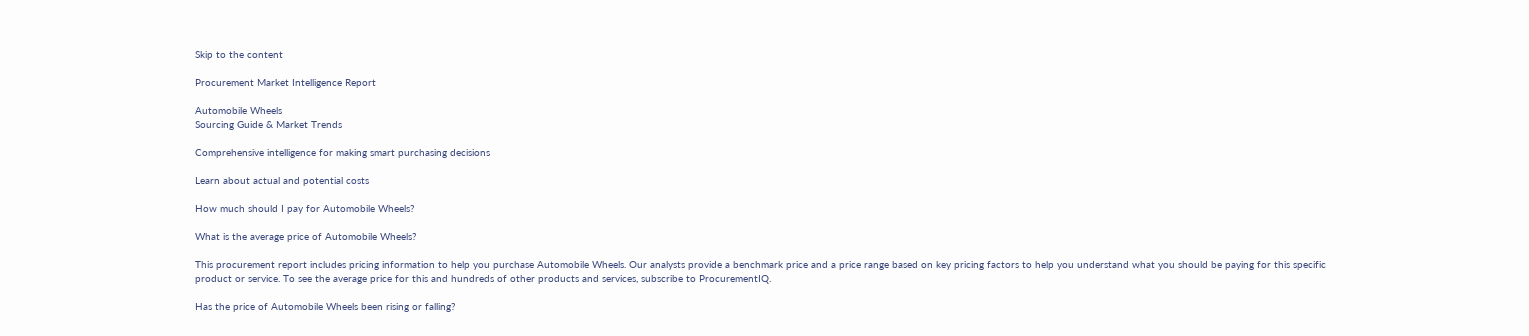Skip to the content

Procurement Market Intelligence Report

Automobile Wheels
Sourcing Guide & Market Trends

Comprehensive intelligence for making smart purchasing decisions

Learn about actual and potential costs

How much should I pay for Automobile Wheels?

What is the average price of Automobile Wheels?

This procurement report includes pricing information to help you purchase Automobile Wheels. Our analysts provide a benchmark price and a price range based on key pricing factors to help you understand what you should be paying for this specific product or service. To see the average price for this and hundreds of other products and services, subscribe to ProcurementIQ.

Has the price of Automobile Wheels been rising or falling?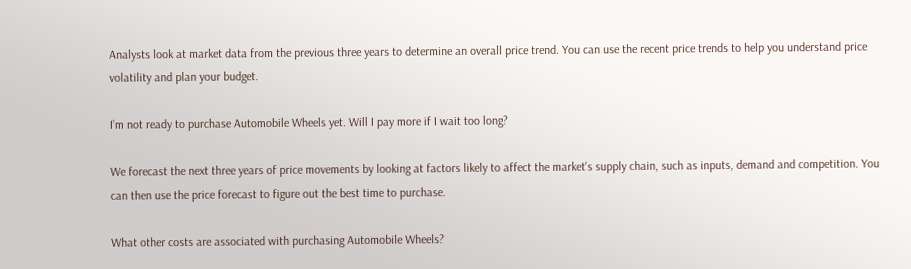Analysts look at market data from the previous three years to determine an overall price trend. You can use the recent price trends to help you understand price volatility and plan your budget.

I’m not ready to purchase Automobile Wheels yet. Will I pay more if I wait too long?

We forecast the next three years of price movements by looking at factors likely to affect the market's supply chain, such as inputs, demand and competition. You can then use the price forecast to figure out the best time to purchase.

What other costs are associated with purchasing Automobile Wheels?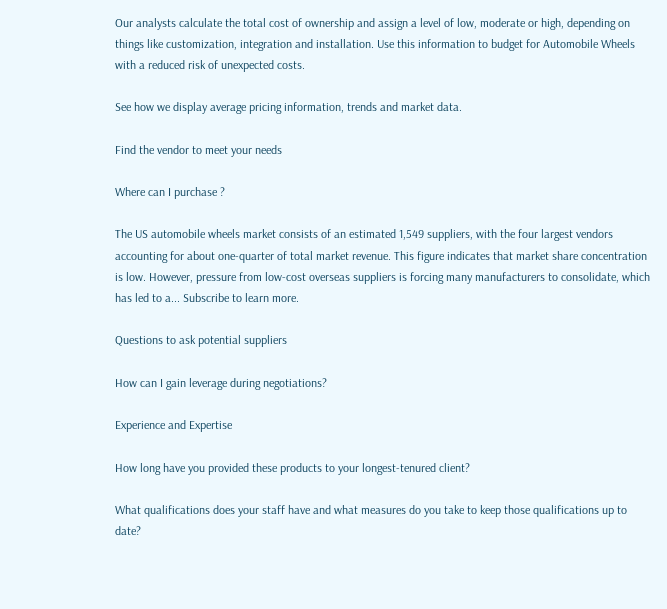Our analysts calculate the total cost of ownership and assign a level of low, moderate or high, depending on things like customization, integration and installation. Use this information to budget for Automobile Wheels with a reduced risk of unexpected costs.

See how we display average pricing information, trends and market data.

Find the vendor to meet your needs

Where can I purchase ?

The US automobile wheels market consists of an estimated 1,549 suppliers, with the four largest vendors accounting for about one-quarter of total market revenue. This figure indicates that market share concentration is low. However, pressure from low-cost overseas suppliers is forcing many manufacturers to consolidate, which has led to a... Subscribe to learn more.

Questions to ask potential suppliers

How can I gain leverage during negotiations?

Experience and Expertise

How long have you provided these products to your longest-tenured client?

What qualifications does your staff have and what measures do you take to keep those qualifications up to date?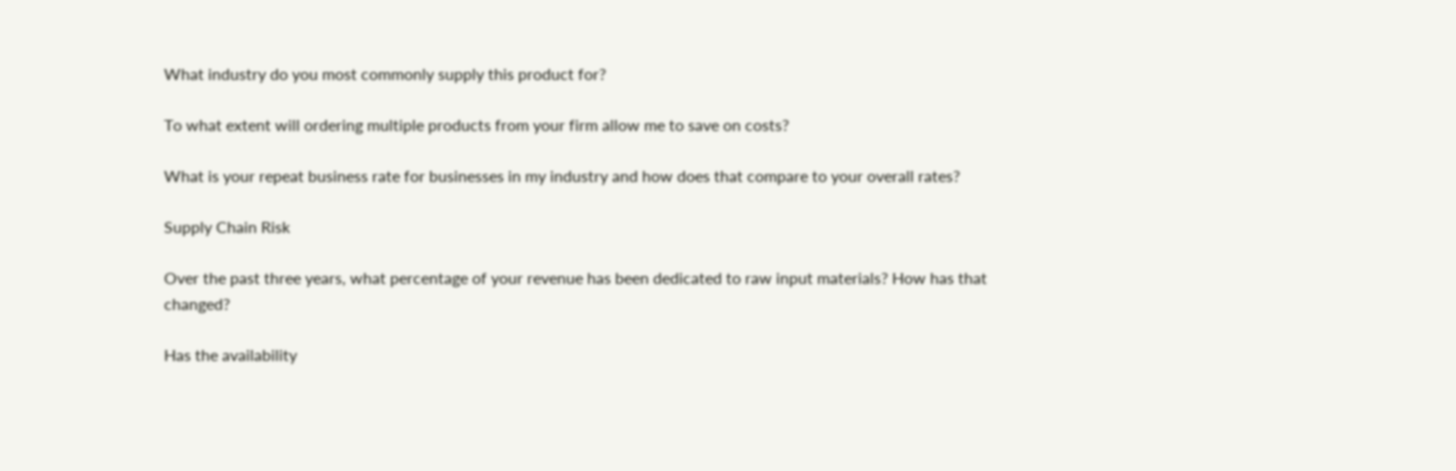What industry do you most commonly supply this product for?

To what extent will ordering multiple products from your firm allow me to save on costs?

What is your repeat business rate for businesses in my industry and how does that compare to your overall rates?

Supply Chain Risk

Over the past three years, what percentage of your revenue has been dedicated to raw input materials? How has that changed?

Has the availability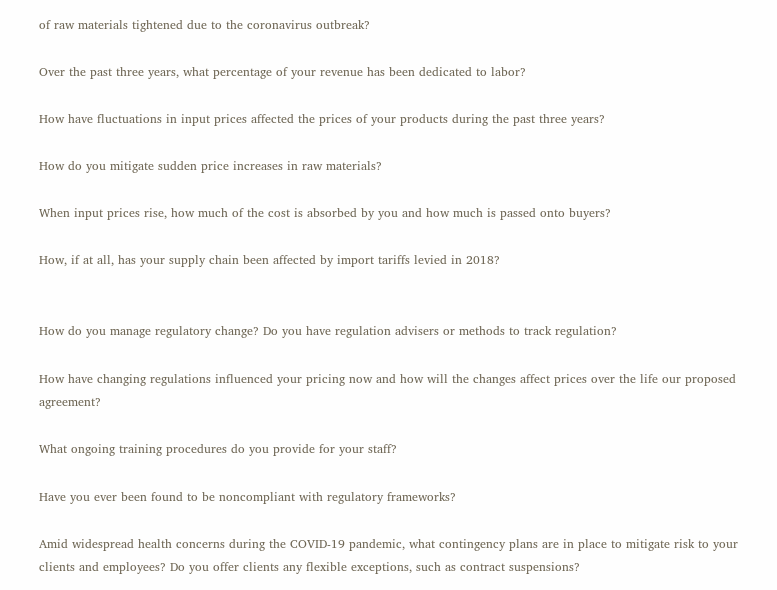of raw materials tightened due to the coronavirus outbreak?

Over the past three years, what percentage of your revenue has been dedicated to labor?

How have fluctuations in input prices affected the prices of your products during the past three years?

How do you mitigate sudden price increases in raw materials?

When input prices rise, how much of the cost is absorbed by you and how much is passed onto buyers?

How, if at all, has your supply chain been affected by import tariffs levied in 2018?


How do you manage regulatory change? Do you have regulation advisers or methods to track regulation?

How have changing regulations influenced your pricing now and how will the changes affect prices over the life our proposed agreement?

What ongoing training procedures do you provide for your staff?

Have you ever been found to be noncompliant with regulatory frameworks?

Amid widespread health concerns during the COVID-19 pandemic, what contingency plans are in place to mitigate risk to your clients and employees? Do you offer clients any flexible exceptions, such as contract suspensions?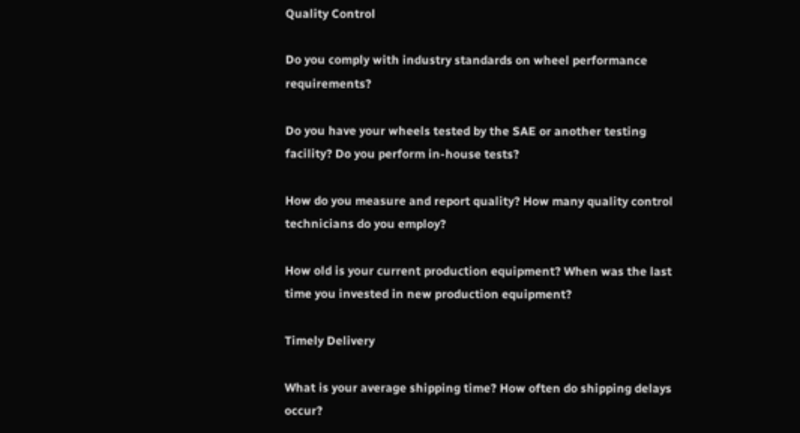Quality Control

Do you comply with industry standards on wheel performance requirements?

Do you have your wheels tested by the SAE or another testing facility? Do you perform in-house tests?

How do you measure and report quality? How many quality control technicians do you employ?

How old is your current production equipment? When was the last time you invested in new production equipment?

Timely Delivery

What is your average shipping time? How often do shipping delays occur?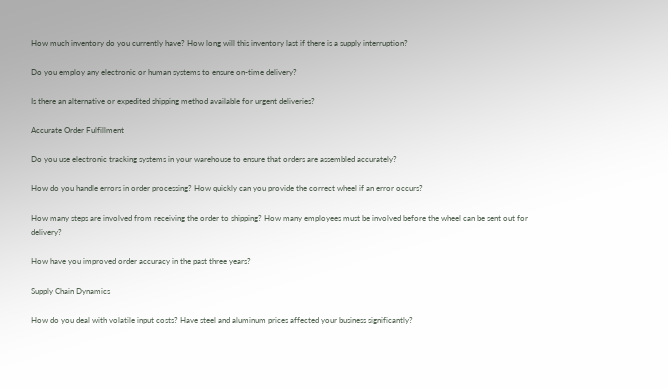How much inventory do you currently have? How long will this inventory last if there is a supply interruption?

Do you employ any electronic or human systems to ensure on-time delivery?

Is there an alternative or expedited shipping method available for urgent deliveries?

Accurate Order Fulfillment

Do you use electronic tracking systems in your warehouse to ensure that orders are assembled accurately?

How do you handle errors in order processing? How quickly can you provide the correct wheel if an error occurs?

How many steps are involved from receiving the order to shipping? How many employees must be involved before the wheel can be sent out for delivery?

How have you improved order accuracy in the past three years?

Supply Chain Dynamics

How do you deal with volatile input costs? Have steel and aluminum prices affected your business significantly?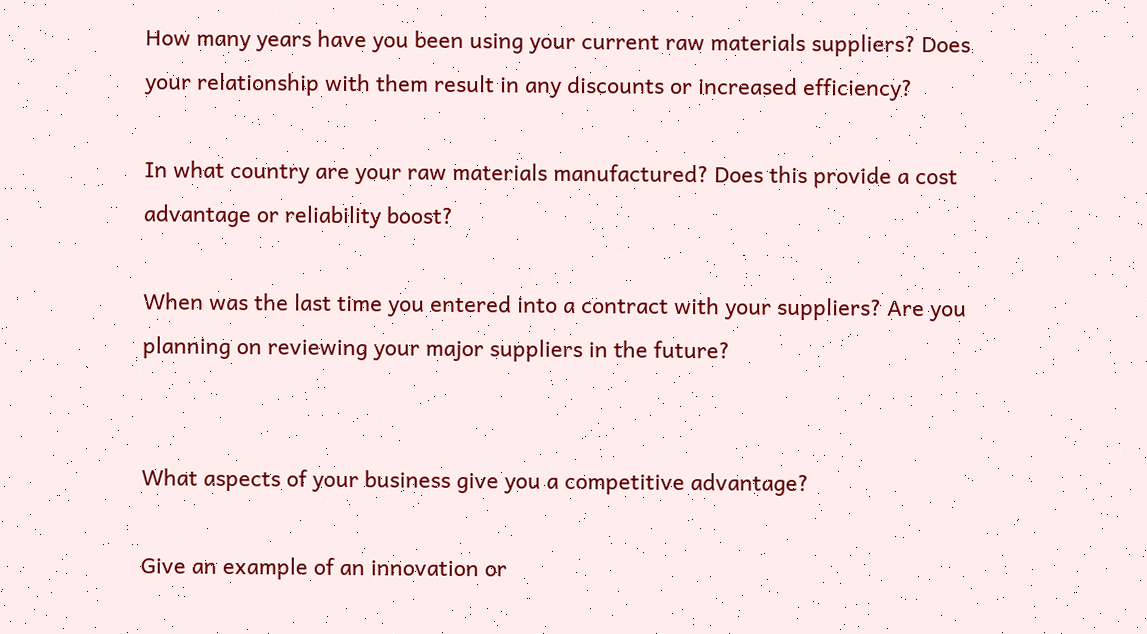How many years have you been using your current raw materials suppliers? Does your relationship with them result in any discounts or increased efficiency?

In what country are your raw materials manufactured? Does this provide a cost advantage or reliability boost?

When was the last time you entered into a contract with your suppliers? Are you planning on reviewing your major suppliers in the future?


What aspects of your business give you a competitive advantage?

Give an example of an innovation or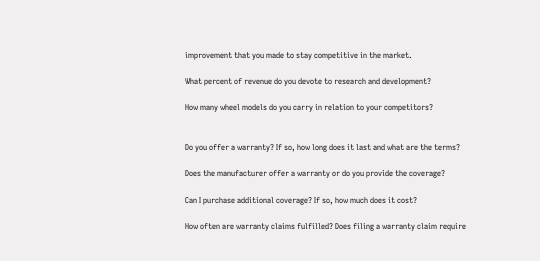improvement that you made to stay competitive in the market.

What percent of revenue do you devote to research and development?

How many wheel models do you carry in relation to your competitors?


Do you offer a warranty? If so, how long does it last and what are the terms?

Does the manufacturer offer a warranty or do you provide the coverage?

Can I purchase additional coverage? If so, how much does it cost?

How often are warranty claims fulfilled? Does filing a warranty claim require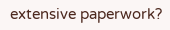extensive paperwork?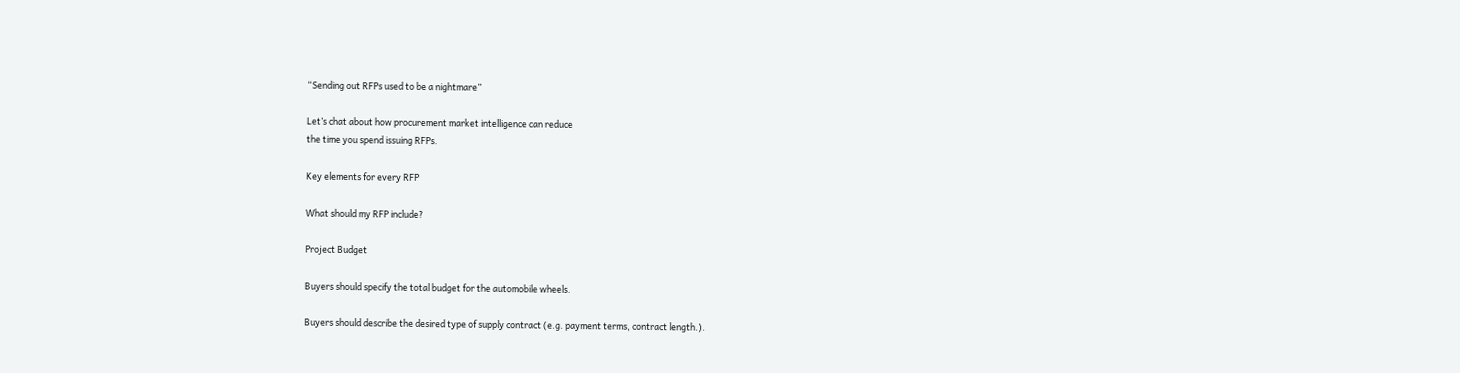“Sending out RFPs used to be a nightmare”

Let’s chat about how procurement market intelligence can reduce
the time you spend issuing RFPs.

Key elements for every RFP

What should my RFP include?

Project Budget

Buyers should specify the total budget for the automobile wheels.

Buyers should describe the desired type of supply contract (e.g. payment terms, contract length.).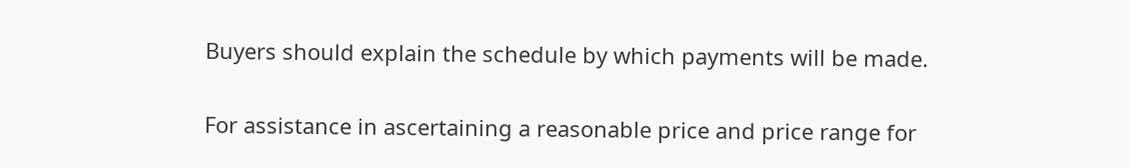Buyers should explain the schedule by which payments will be made.

For assistance in ascertaining a reasonable price and price range for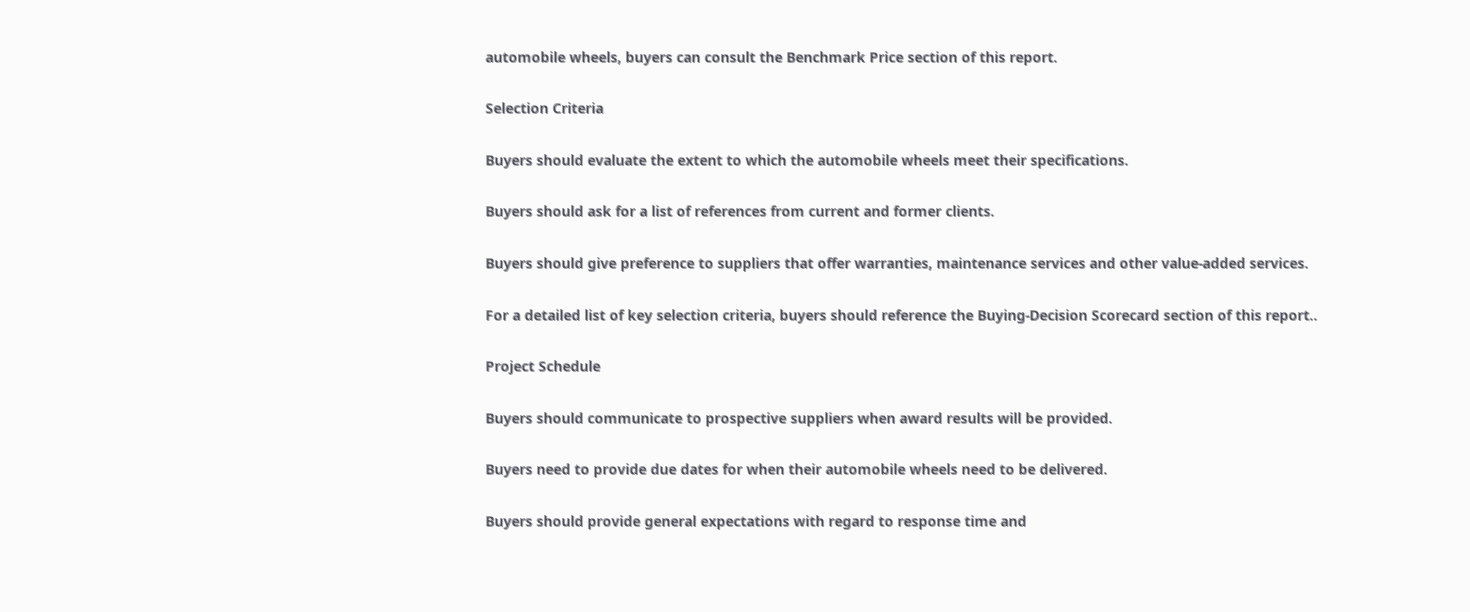automobile wheels, buyers can consult the Benchmark Price section of this report.

Selection Criteria

Buyers should evaluate the extent to which the automobile wheels meet their specifications.

Buyers should ask for a list of references from current and former clients.

Buyers should give preference to suppliers that offer warranties, maintenance services and other value-added services.

For a detailed list of key selection criteria, buyers should reference the Buying-Decision Scorecard section of this report..

Project Schedule

Buyers should communicate to prospective suppliers when award results will be provided.

Buyers need to provide due dates for when their automobile wheels need to be delivered.

Buyers should provide general expectations with regard to response time and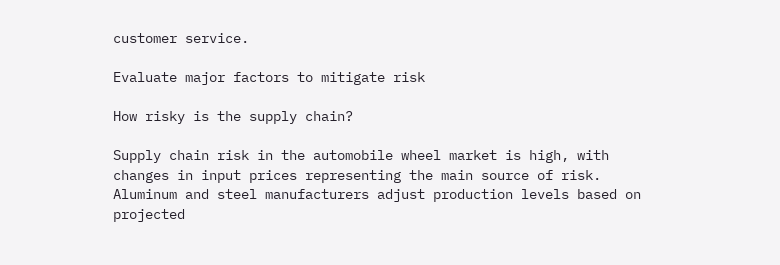customer service.

Evaluate major factors to mitigate risk

How risky is the supply chain?

Supply chain risk in the automobile wheel market is high, with changes in input prices representing the main source of risk. Aluminum and steel manufacturers adjust production levels based on projected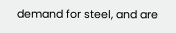demand for steel, and are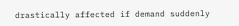drastically affected if demand suddenly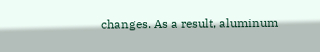changes. As a result, aluminum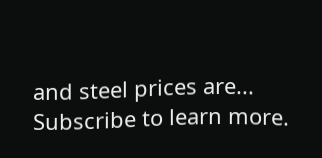and steel prices are... Subscribe to learn more.